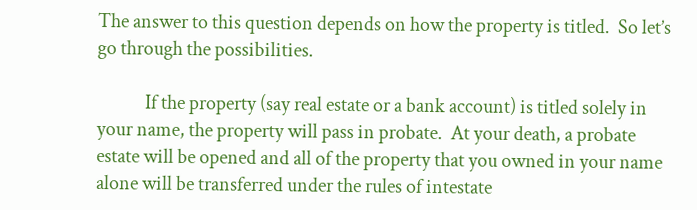The answer to this question depends on how the property is titled.  So let’s go through the possibilities.

            If the property (say real estate or a bank account) is titled solely in your name, the property will pass in probate.  At your death, a probate estate will be opened and all of the property that you owned in your name alone will be transferred under the rules of intestate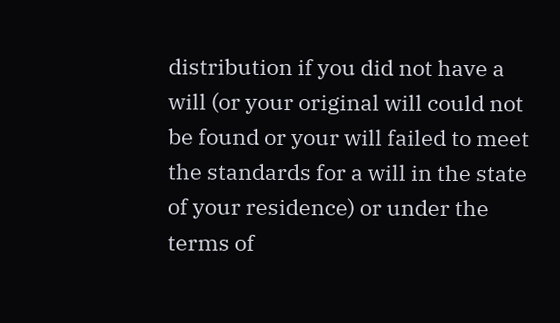distribution if you did not have a will (or your original will could not be found or your will failed to meet the standards for a will in the state of your residence) or under the terms of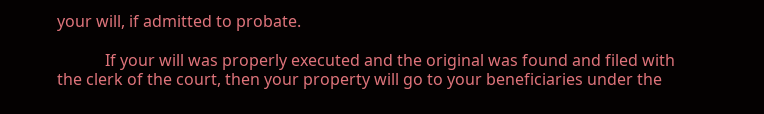your will, if admitted to probate.

            If your will was properly executed and the original was found and filed with the clerk of the court, then your property will go to your beneficiaries under the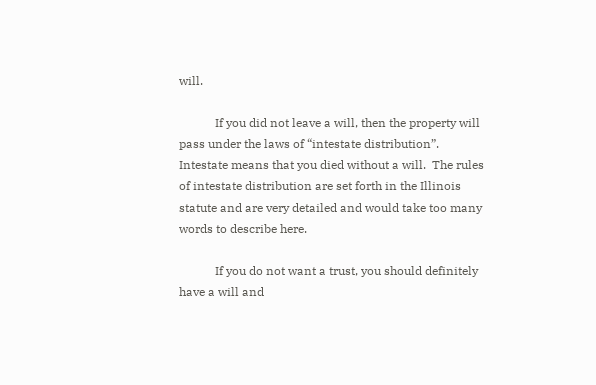will.

            If you did not leave a will, then the property will pass under the laws of “intestate distribution”.  Intestate means that you died without a will.  The rules of intestate distribution are set forth in the Illinois statute and are very detailed and would take too many words to describe here.

            If you do not want a trust, you should definitely have a will and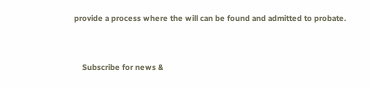provide a process where the will can be found and admitted to probate.


    Subscribe for news &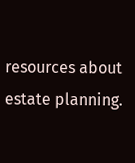resources about estate planning.